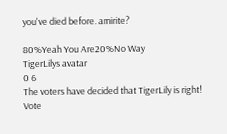you've died before. amirite?

80%Yeah You Are20%No Way
TigerLilys avatar
0 6
The voters have decided that TigerLily is right! Vote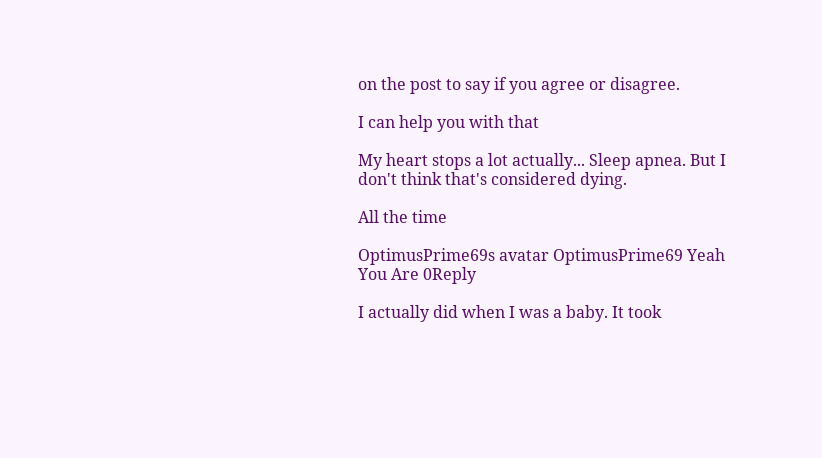on the post to say if you agree or disagree.

I can help you with that

My heart stops a lot actually... Sleep apnea. But I don't think that's considered dying.

All the time

OptimusPrime69s avatar OptimusPrime69 Yeah You Are 0Reply

I actually did when I was a baby. It took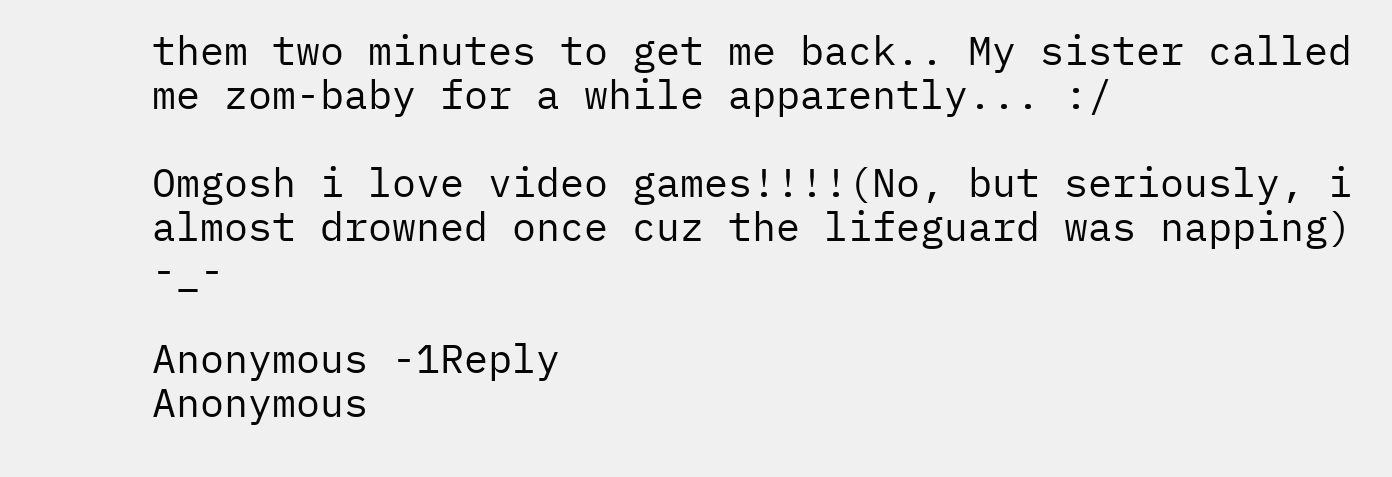them two minutes to get me back.. My sister called me zom-baby for a while apparently... :/

Omgosh i love video games!!!!(No, but seriously, i almost drowned once cuz the lifeguard was napping) -_-

Anonymous -1Reply
Anonymous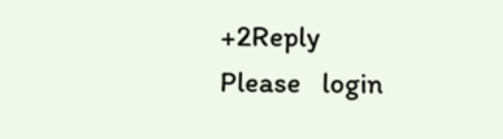+2Reply
Please   login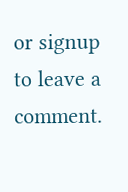or signup   to leave a comment.